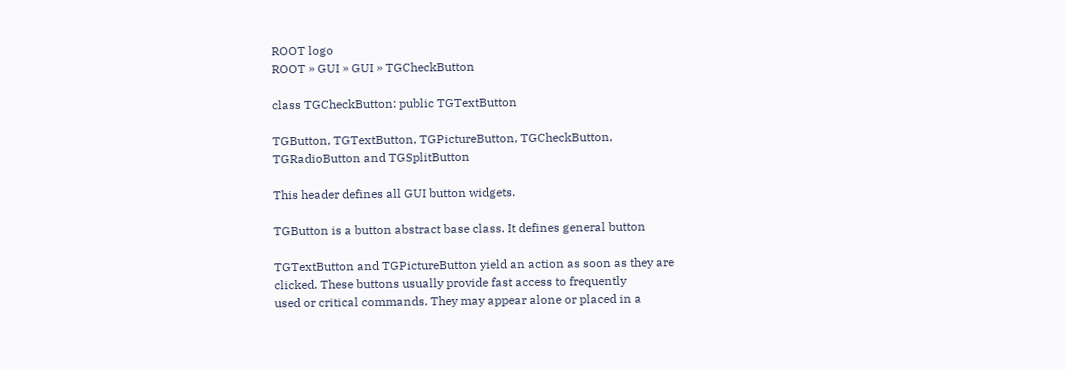ROOT logo
ROOT » GUI » GUI » TGCheckButton

class TGCheckButton: public TGTextButton

TGButton, TGTextButton, TGPictureButton, TGCheckButton,
TGRadioButton and TGSplitButton

This header defines all GUI button widgets.

TGButton is a button abstract base class. It defines general button

TGTextButton and TGPictureButton yield an action as soon as they are
clicked. These buttons usually provide fast access to frequently
used or critical commands. They may appear alone or placed in a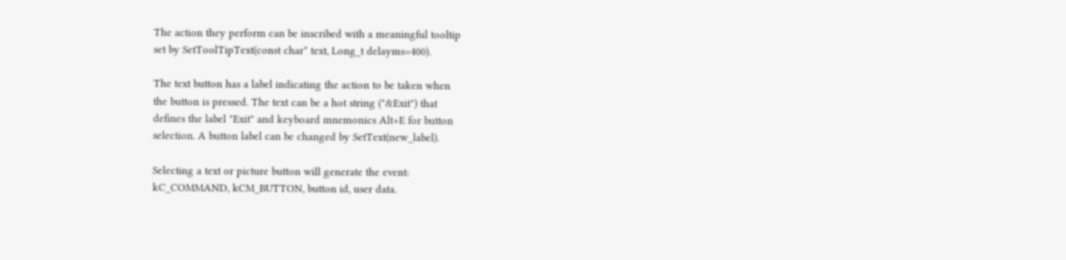The action they perform can be inscribed with a meaningful tooltip
set by SetToolTipText(const char* text, Long_t delayms=400).

The text button has a label indicating the action to be taken when
the button is pressed. The text can be a hot string ("&Exit") that
defines the label "Exit" and keyboard mnemonics Alt+E for button
selection. A button label can be changed by SetText(new_label).

Selecting a text or picture button will generate the event:
kC_COMMAND, kCM_BUTTON, button id, user data.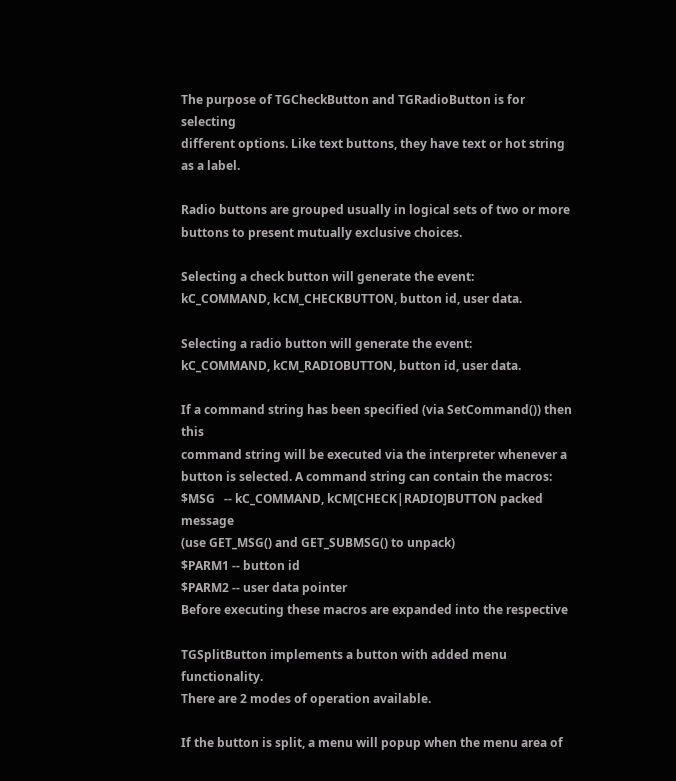The purpose of TGCheckButton and TGRadioButton is for selecting
different options. Like text buttons, they have text or hot string
as a label.

Radio buttons are grouped usually in logical sets of two or more
buttons to present mutually exclusive choices.

Selecting a check button will generate the event:
kC_COMMAND, kCM_CHECKBUTTON, button id, user data.

Selecting a radio button will generate the event:
kC_COMMAND, kCM_RADIOBUTTON, button id, user data.

If a command string has been specified (via SetCommand()) then this
command string will be executed via the interpreter whenever a
button is selected. A command string can contain the macros:
$MSG   -- kC_COMMAND, kCM[CHECK|RADIO]BUTTON packed message
(use GET_MSG() and GET_SUBMSG() to unpack)
$PARM1 -- button id
$PARM2 -- user data pointer
Before executing these macros are expanded into the respective

TGSplitButton implements a button with added menu functionality.
There are 2 modes of operation available.

If the button is split, a menu will popup when the menu area of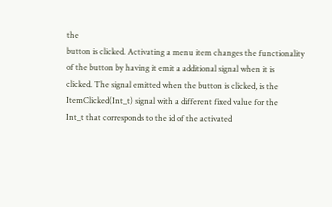the
button is clicked. Activating a menu item changes the functionality
of the button by having it emit a additional signal when it is
clicked. The signal emitted when the button is clicked, is the
ItemClicked(Int_t) signal with a different fixed value for the
Int_t that corresponds to the id of the activated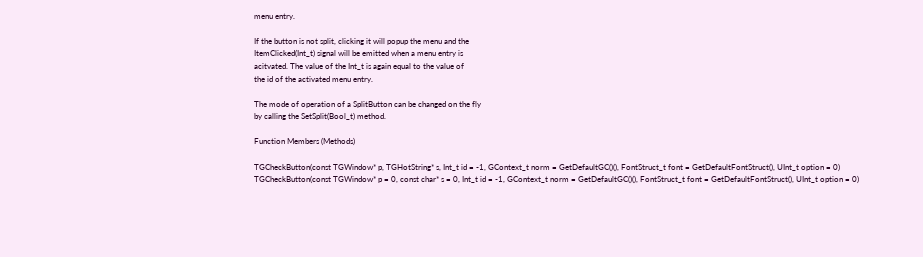menu entry.

If the button is not split, clicking it will popup the menu and the
ItemClicked(Int_t) signal will be emitted when a menu entry is
acitvated. The value of the Int_t is again equal to the value of
the id of the activated menu entry.

The mode of operation of a SplitButton can be changed on the fly
by calling the SetSplit(Bool_t) method.

Function Members (Methods)

TGCheckButton(const TGWindow* p, TGHotString* s, Int_t id = -1, GContext_t norm = GetDefaultGC()(), FontStruct_t font = GetDefaultFontStruct(), UInt_t option = 0)
TGCheckButton(const TGWindow* p = 0, const char* s = 0, Int_t id = -1, GContext_t norm = GetDefaultGC()(), FontStruct_t font = GetDefaultFontStruct(), UInt_t option = 0)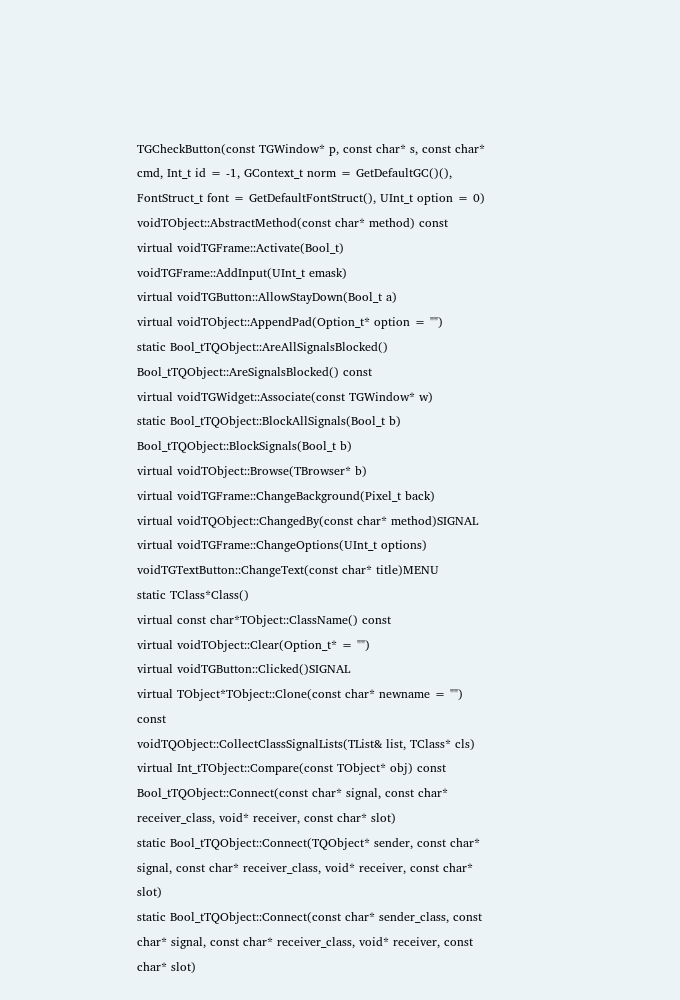TGCheckButton(const TGWindow* p, const char* s, const char* cmd, Int_t id = -1, GContext_t norm = GetDefaultGC()(), FontStruct_t font = GetDefaultFontStruct(), UInt_t option = 0)
voidTObject::AbstractMethod(const char* method) const
virtual voidTGFrame::Activate(Bool_t)
voidTGFrame::AddInput(UInt_t emask)
virtual voidTGButton::AllowStayDown(Bool_t a)
virtual voidTObject::AppendPad(Option_t* option = "")
static Bool_tTQObject::AreAllSignalsBlocked()
Bool_tTQObject::AreSignalsBlocked() const
virtual voidTGWidget::Associate(const TGWindow* w)
static Bool_tTQObject::BlockAllSignals(Bool_t b)
Bool_tTQObject::BlockSignals(Bool_t b)
virtual voidTObject::Browse(TBrowser* b)
virtual voidTGFrame::ChangeBackground(Pixel_t back)
virtual voidTQObject::ChangedBy(const char* method)SIGNAL
virtual voidTGFrame::ChangeOptions(UInt_t options)
voidTGTextButton::ChangeText(const char* title)MENU
static TClass*Class()
virtual const char*TObject::ClassName() const
virtual voidTObject::Clear(Option_t* = "")
virtual voidTGButton::Clicked()SIGNAL
virtual TObject*TObject::Clone(const char* newname = "") const
voidTQObject::CollectClassSignalLists(TList& list, TClass* cls)
virtual Int_tTObject::Compare(const TObject* obj) const
Bool_tTQObject::Connect(const char* signal, const char* receiver_class, void* receiver, const char* slot)
static Bool_tTQObject::Connect(TQObject* sender, const char* signal, const char* receiver_class, void* receiver, const char* slot)
static Bool_tTQObject::Connect(const char* sender_class, const char* signal, const char* receiver_class, void* receiver, const char* slot)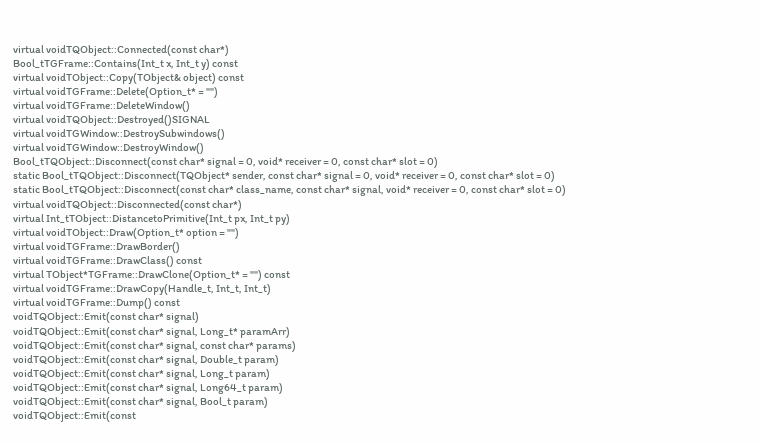virtual voidTQObject::Connected(const char*)
Bool_tTGFrame::Contains(Int_t x, Int_t y) const
virtual voidTObject::Copy(TObject& object) const
virtual voidTGFrame::Delete(Option_t* = "")
virtual voidTGFrame::DeleteWindow()
virtual voidTQObject::Destroyed()SIGNAL
virtual voidTGWindow::DestroySubwindows()
virtual voidTGWindow::DestroyWindow()
Bool_tTQObject::Disconnect(const char* signal = 0, void* receiver = 0, const char* slot = 0)
static Bool_tTQObject::Disconnect(TQObject* sender, const char* signal = 0, void* receiver = 0, const char* slot = 0)
static Bool_tTQObject::Disconnect(const char* class_name, const char* signal, void* receiver = 0, const char* slot = 0)
virtual voidTQObject::Disconnected(const char*)
virtual Int_tTObject::DistancetoPrimitive(Int_t px, Int_t py)
virtual voidTObject::Draw(Option_t* option = "")
virtual voidTGFrame::DrawBorder()
virtual voidTGFrame::DrawClass() const
virtual TObject*TGFrame::DrawClone(Option_t* = "") const
virtual voidTGFrame::DrawCopy(Handle_t, Int_t, Int_t)
virtual voidTGFrame::Dump() const
voidTQObject::Emit(const char* signal)
voidTQObject::Emit(const char* signal, Long_t* paramArr)
voidTQObject::Emit(const char* signal, const char* params)
voidTQObject::Emit(const char* signal, Double_t param)
voidTQObject::Emit(const char* signal, Long_t param)
voidTQObject::Emit(const char* signal, Long64_t param)
voidTQObject::Emit(const char* signal, Bool_t param)
voidTQObject::Emit(const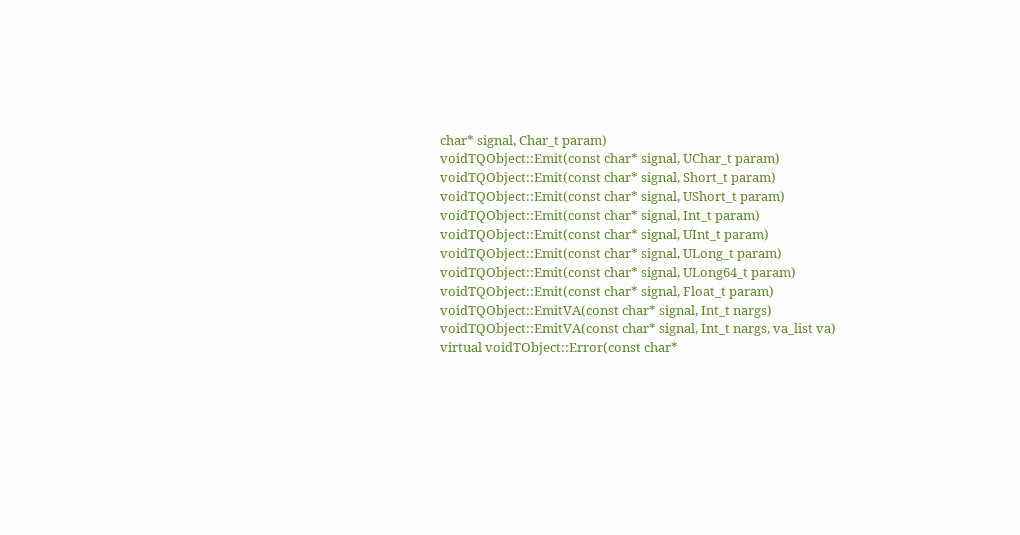char* signal, Char_t param)
voidTQObject::Emit(const char* signal, UChar_t param)
voidTQObject::Emit(const char* signal, Short_t param)
voidTQObject::Emit(const char* signal, UShort_t param)
voidTQObject::Emit(const char* signal, Int_t param)
voidTQObject::Emit(const char* signal, UInt_t param)
voidTQObject::Emit(const char* signal, ULong_t param)
voidTQObject::Emit(const char* signal, ULong64_t param)
voidTQObject::Emit(const char* signal, Float_t param)
voidTQObject::EmitVA(const char* signal, Int_t nargs)
voidTQObject::EmitVA(const char* signal, Int_t nargs, va_list va)
virtual voidTObject::Error(const char*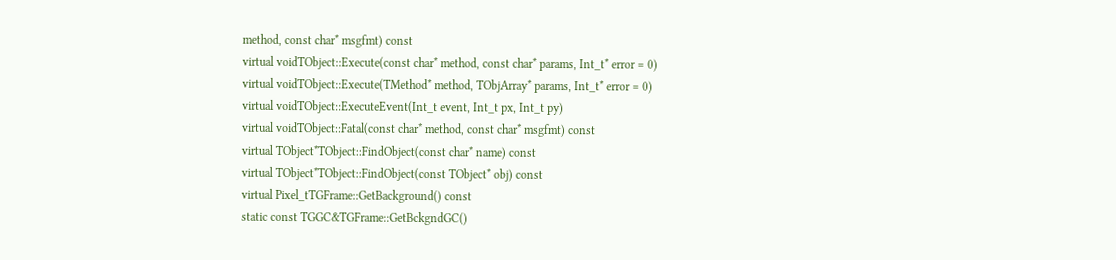method, const char* msgfmt) const
virtual voidTObject::Execute(const char* method, const char* params, Int_t* error = 0)
virtual voidTObject::Execute(TMethod* method, TObjArray* params, Int_t* error = 0)
virtual voidTObject::ExecuteEvent(Int_t event, Int_t px, Int_t py)
virtual voidTObject::Fatal(const char* method, const char* msgfmt) const
virtual TObject*TObject::FindObject(const char* name) const
virtual TObject*TObject::FindObject(const TObject* obj) const
virtual Pixel_tTGFrame::GetBackground() const
static const TGGC&TGFrame::GetBckgndGC()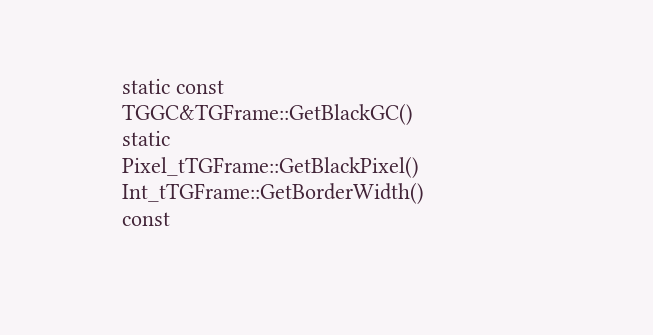static const TGGC&TGFrame::GetBlackGC()
static Pixel_tTGFrame::GetBlackPixel()
Int_tTGFrame::GetBorderWidth() const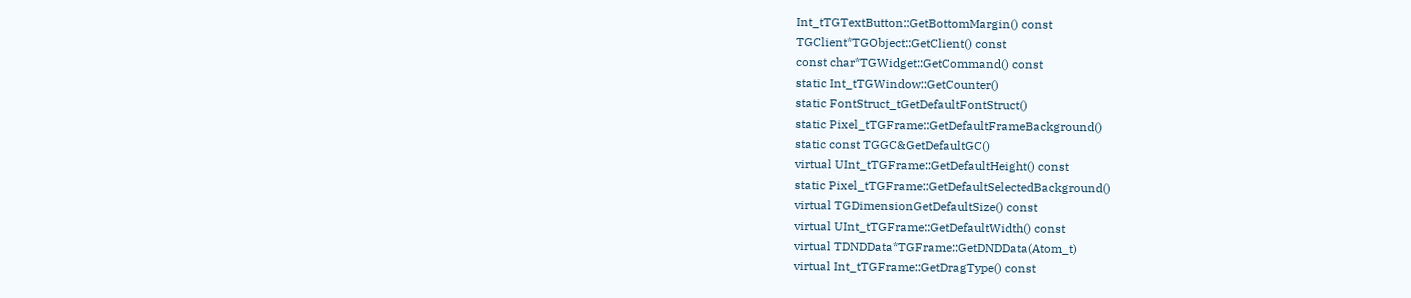Int_tTGTextButton::GetBottomMargin() const
TGClient*TGObject::GetClient() const
const char*TGWidget::GetCommand() const
static Int_tTGWindow::GetCounter()
static FontStruct_tGetDefaultFontStruct()
static Pixel_tTGFrame::GetDefaultFrameBackground()
static const TGGC&GetDefaultGC()
virtual UInt_tTGFrame::GetDefaultHeight() const
static Pixel_tTGFrame::GetDefaultSelectedBackground()
virtual TGDimensionGetDefaultSize() const
virtual UInt_tTGFrame::GetDefaultWidth() const
virtual TDNDData*TGFrame::GetDNDData(Atom_t)
virtual Int_tTGFrame::GetDragType() const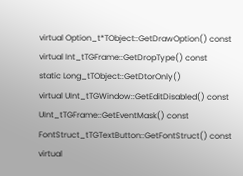virtual Option_t*TObject::GetDrawOption() const
virtual Int_tTGFrame::GetDropType() const
static Long_tTObject::GetDtorOnly()
virtual UInt_tTGWindow::GetEditDisabled() const
UInt_tTGFrame::GetEventMask() const
FontStruct_tTGTextButton::GetFontStruct() const
virtual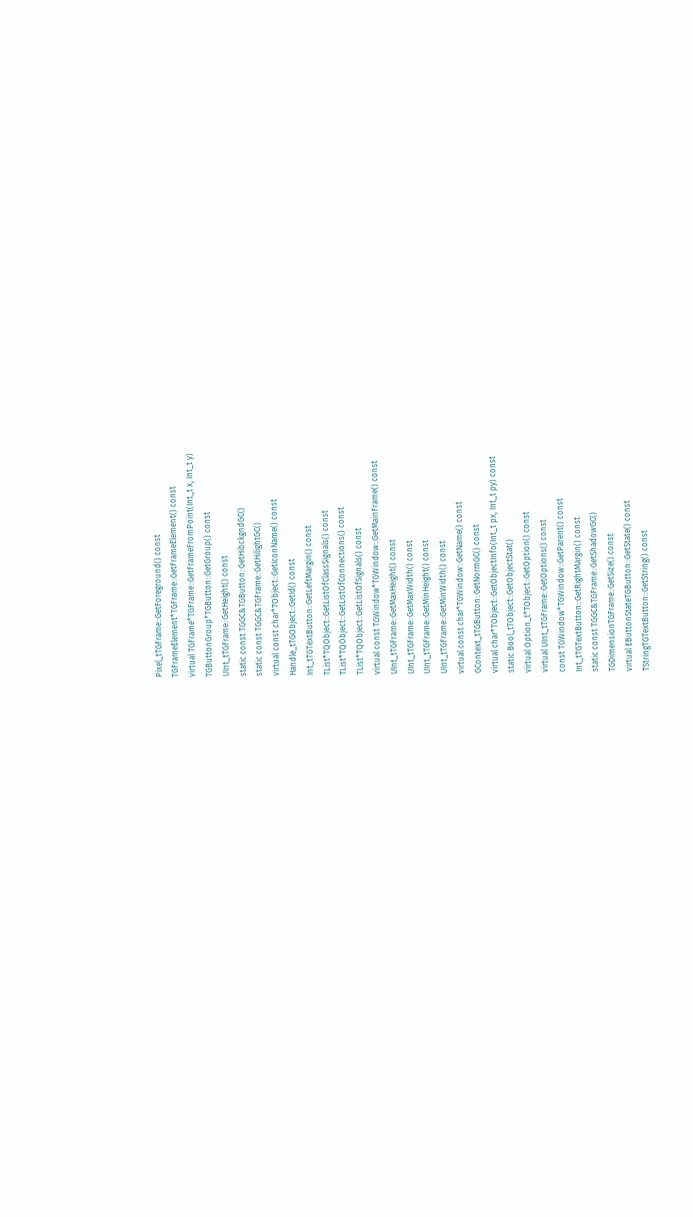Pixel_tTGFrame::GetForeground() const
TGFrameElement*TGFrame::GetFrameElement() const
virtual TGFrame*TGFrame::GetFrameFromPoint(Int_t x, Int_t y)
TGButtonGroup*TGButton::GetGroup() const
UInt_tTGFrame::GetHeight() const
static const TGGC&TGButton::GetHibckgndGC()
static const TGGC&TGFrame::GetHilightGC()
virtual const char*TObject::GetIconName() const
Handle_tTGObject::GetId() const
Int_tTGTextButton::GetLeftMargin() const
TList*TQObject::GetListOfClassSignals() const
TList*TQObject::GetListOfConnections() const
TList*TQObject::GetListOfSignals() const
virtual const TGWindow*TGWindow::GetMainFrame() const
UInt_tTGFrame::GetMaxHeight() const
UInt_tTGFrame::GetMaxWidth() const
UInt_tTGFrame::GetMinHeight() const
UInt_tTGFrame::GetMinWidth() const
virtual const char*TGWindow::GetName() const
GContext_tTGButton::GetNormGC() const
virtual char*TObject::GetObjectInfo(Int_t px, Int_t py) const
static Bool_tTObject::GetObjectStat()
virtual Option_t*TObject::GetOption() const
virtual UInt_tTGFrame::GetOptions() const
const TGWindow*TGWindow::GetParent() const
Int_tTGTextButton::GetRightMargin() const
static const TGGC&TGFrame::GetShadowGC()
TGDimensionTGFrame::GetSize() const
virtual EButtonStateTGButton::GetState() const
TStringTGTextButton::GetString() const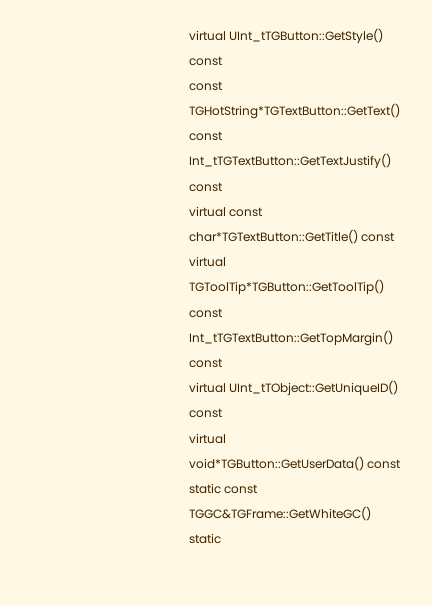virtual UInt_tTGButton::GetStyle() const
const TGHotString*TGTextButton::GetText() const
Int_tTGTextButton::GetTextJustify() const
virtual const char*TGTextButton::GetTitle() const
virtual TGToolTip*TGButton::GetToolTip() const
Int_tTGTextButton::GetTopMargin() const
virtual UInt_tTObject::GetUniqueID() const
virtual void*TGButton::GetUserData() const
static const TGGC&TGFrame::GetWhiteGC()
static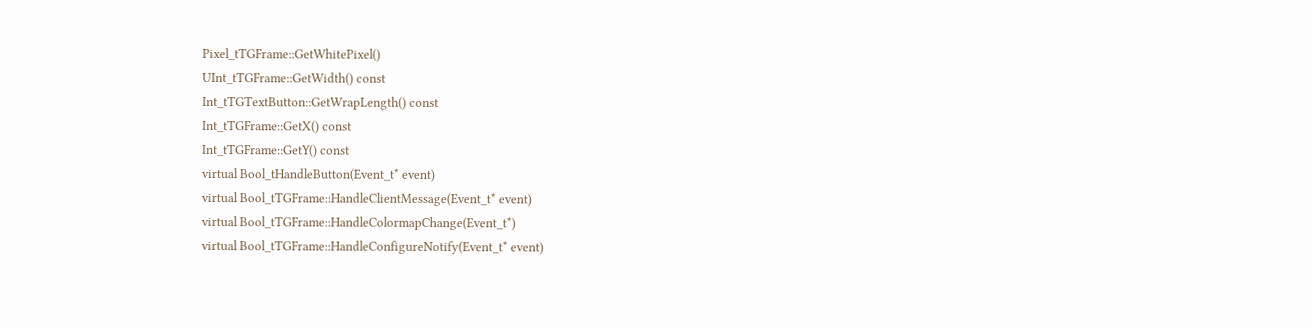Pixel_tTGFrame::GetWhitePixel()
UInt_tTGFrame::GetWidth() const
Int_tTGTextButton::GetWrapLength() const
Int_tTGFrame::GetX() const
Int_tTGFrame::GetY() const
virtual Bool_tHandleButton(Event_t* event)
virtual Bool_tTGFrame::HandleClientMessage(Event_t* event)
virtual Bool_tTGFrame::HandleColormapChange(Event_t*)
virtual Bool_tTGFrame::HandleConfigureNotify(Event_t* event)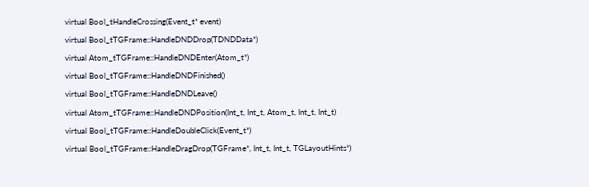virtual Bool_tHandleCrossing(Event_t* event)
virtual Bool_tTGFrame::HandleDNDDrop(TDNDData*)
virtual Atom_tTGFrame::HandleDNDEnter(Atom_t*)
virtual Bool_tTGFrame::HandleDNDFinished()
virtual Bool_tTGFrame::HandleDNDLeave()
virtual Atom_tTGFrame::HandleDNDPosition(Int_t, Int_t, Atom_t, Int_t, Int_t)
virtual Bool_tTGFrame::HandleDoubleClick(Event_t*)
virtual Bool_tTGFrame::HandleDragDrop(TGFrame*, Int_t, Int_t, TGLayoutHints*)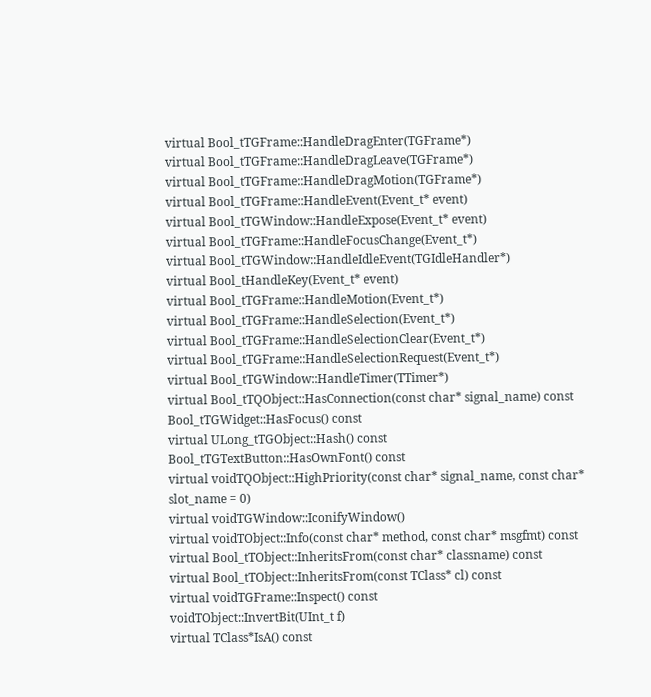virtual Bool_tTGFrame::HandleDragEnter(TGFrame*)
virtual Bool_tTGFrame::HandleDragLeave(TGFrame*)
virtual Bool_tTGFrame::HandleDragMotion(TGFrame*)
virtual Bool_tTGFrame::HandleEvent(Event_t* event)
virtual Bool_tTGWindow::HandleExpose(Event_t* event)
virtual Bool_tTGFrame::HandleFocusChange(Event_t*)
virtual Bool_tTGWindow::HandleIdleEvent(TGIdleHandler*)
virtual Bool_tHandleKey(Event_t* event)
virtual Bool_tTGFrame::HandleMotion(Event_t*)
virtual Bool_tTGFrame::HandleSelection(Event_t*)
virtual Bool_tTGFrame::HandleSelectionClear(Event_t*)
virtual Bool_tTGFrame::HandleSelectionRequest(Event_t*)
virtual Bool_tTGWindow::HandleTimer(TTimer*)
virtual Bool_tTQObject::HasConnection(const char* signal_name) const
Bool_tTGWidget::HasFocus() const
virtual ULong_tTGObject::Hash() const
Bool_tTGTextButton::HasOwnFont() const
virtual voidTQObject::HighPriority(const char* signal_name, const char* slot_name = 0)
virtual voidTGWindow::IconifyWindow()
virtual voidTObject::Info(const char* method, const char* msgfmt) const
virtual Bool_tTObject::InheritsFrom(const char* classname) const
virtual Bool_tTObject::InheritsFrom(const TClass* cl) const
virtual voidTGFrame::Inspect() const
voidTObject::InvertBit(UInt_t f)
virtual TClass*IsA() const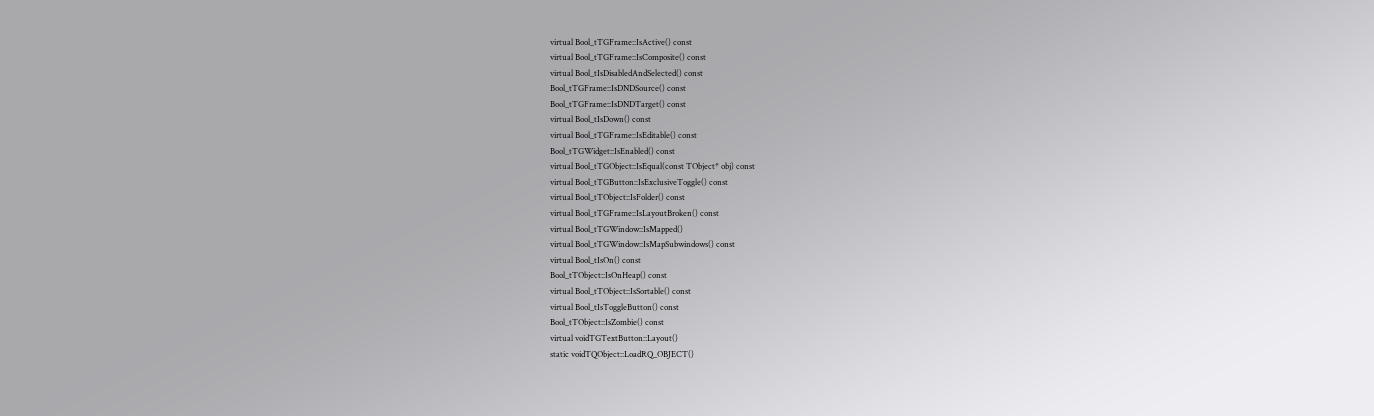virtual Bool_tTGFrame::IsActive() const
virtual Bool_tTGFrame::IsComposite() const
virtual Bool_tIsDisabledAndSelected() const
Bool_tTGFrame::IsDNDSource() const
Bool_tTGFrame::IsDNDTarget() const
virtual Bool_tIsDown() const
virtual Bool_tTGFrame::IsEditable() const
Bool_tTGWidget::IsEnabled() const
virtual Bool_tTGObject::IsEqual(const TObject* obj) const
virtual Bool_tTGButton::IsExclusiveToggle() const
virtual Bool_tTObject::IsFolder() const
virtual Bool_tTGFrame::IsLayoutBroken() const
virtual Bool_tTGWindow::IsMapped()
virtual Bool_tTGWindow::IsMapSubwindows() const
virtual Bool_tIsOn() const
Bool_tTObject::IsOnHeap() const
virtual Bool_tTObject::IsSortable() const
virtual Bool_tIsToggleButton() const
Bool_tTObject::IsZombie() const
virtual voidTGTextButton::Layout()
static voidTQObject::LoadRQ_OBJECT()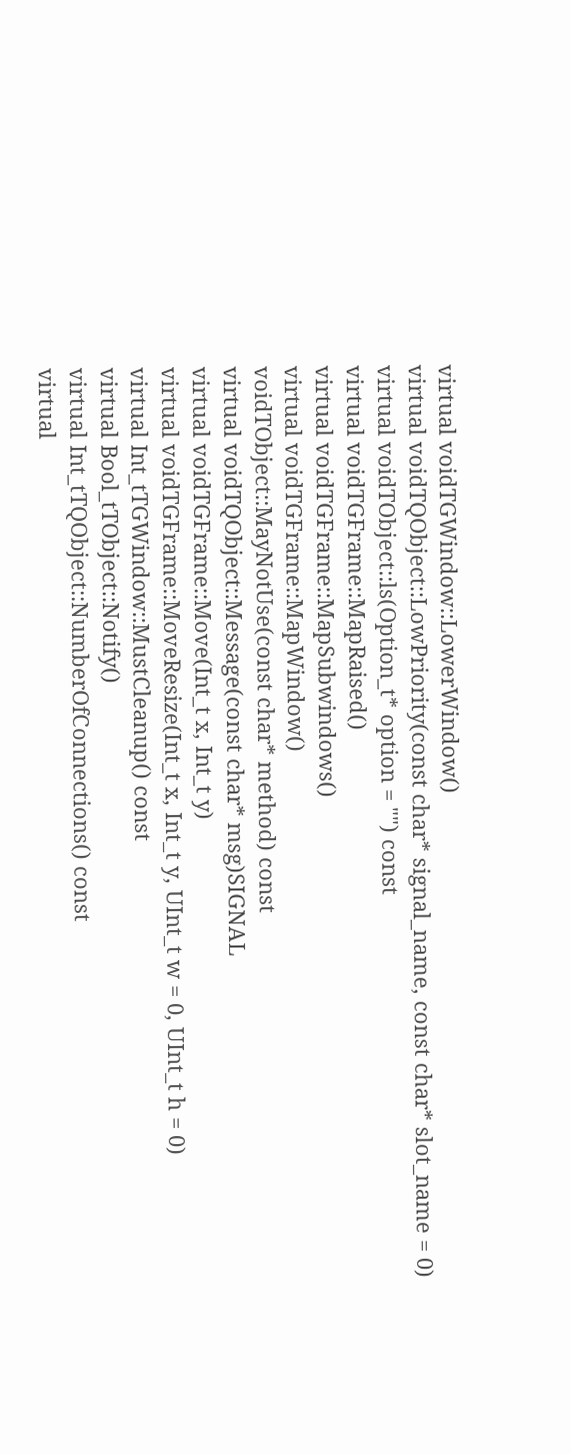virtual voidTGWindow::LowerWindow()
virtual voidTQObject::LowPriority(const char* signal_name, const char* slot_name = 0)
virtual voidTObject::ls(Option_t* option = "") const
virtual voidTGFrame::MapRaised()
virtual voidTGFrame::MapSubwindows()
virtual voidTGFrame::MapWindow()
voidTObject::MayNotUse(const char* method) const
virtual voidTQObject::Message(const char* msg)SIGNAL
virtual voidTGFrame::Move(Int_t x, Int_t y)
virtual voidTGFrame::MoveResize(Int_t x, Int_t y, UInt_t w = 0, UInt_t h = 0)
virtual Int_tTGWindow::MustCleanup() const
virtual Bool_tTObject::Notify()
virtual Int_tTQObject::NumberOfConnections() const
virtual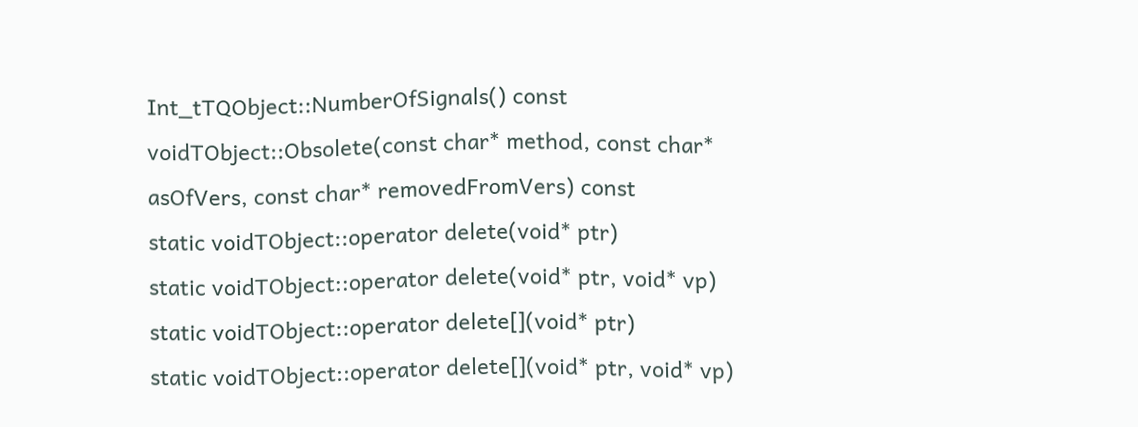Int_tTQObject::NumberOfSignals() const
voidTObject::Obsolete(const char* method, const char* asOfVers, const char* removedFromVers) const
static voidTObject::operator delete(void* ptr)
static voidTObject::operator delete(void* ptr, void* vp)
static voidTObject::operator delete[](void* ptr)
static voidTObject::operator delete[](void* ptr, void* vp)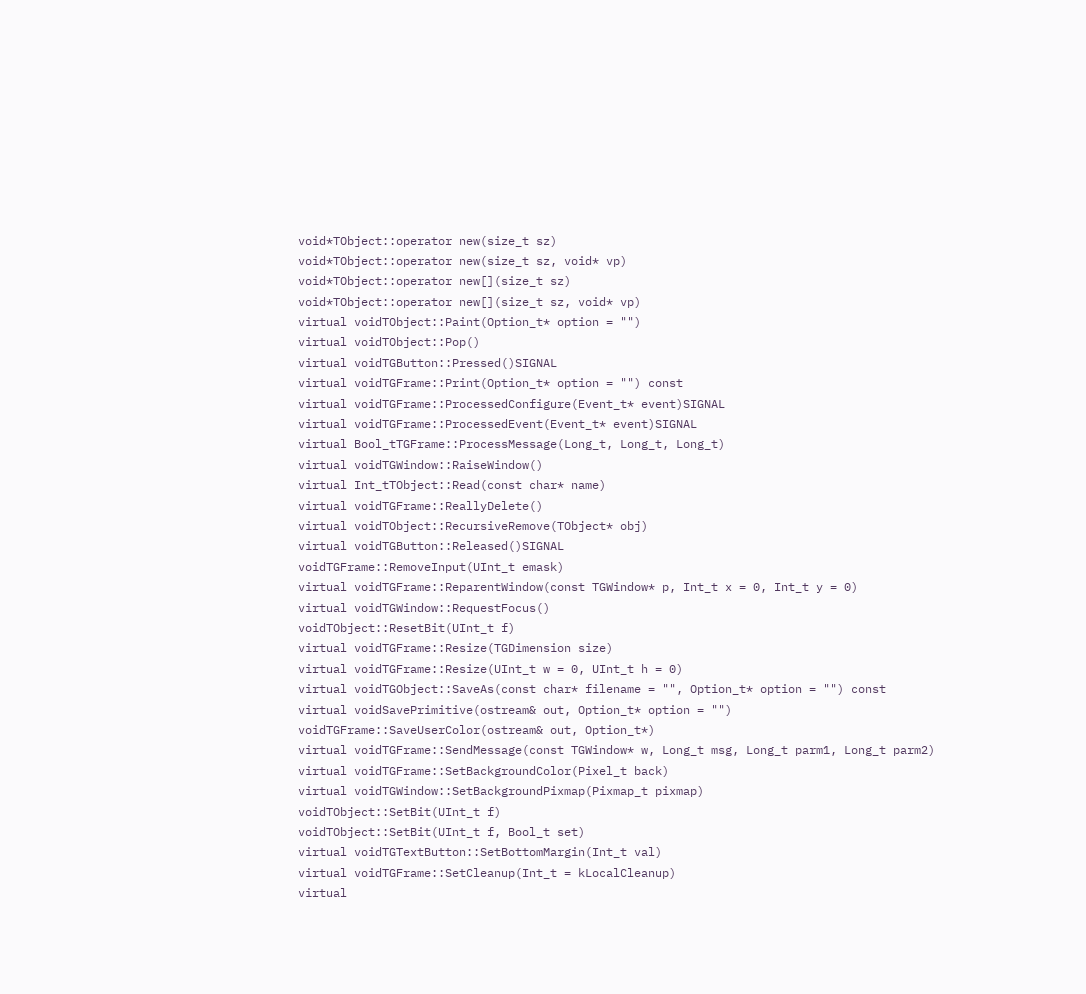void*TObject::operator new(size_t sz)
void*TObject::operator new(size_t sz, void* vp)
void*TObject::operator new[](size_t sz)
void*TObject::operator new[](size_t sz, void* vp)
virtual voidTObject::Paint(Option_t* option = "")
virtual voidTObject::Pop()
virtual voidTGButton::Pressed()SIGNAL
virtual voidTGFrame::Print(Option_t* option = "") const
virtual voidTGFrame::ProcessedConfigure(Event_t* event)SIGNAL
virtual voidTGFrame::ProcessedEvent(Event_t* event)SIGNAL
virtual Bool_tTGFrame::ProcessMessage(Long_t, Long_t, Long_t)
virtual voidTGWindow::RaiseWindow()
virtual Int_tTObject::Read(const char* name)
virtual voidTGFrame::ReallyDelete()
virtual voidTObject::RecursiveRemove(TObject* obj)
virtual voidTGButton::Released()SIGNAL
voidTGFrame::RemoveInput(UInt_t emask)
virtual voidTGFrame::ReparentWindow(const TGWindow* p, Int_t x = 0, Int_t y = 0)
virtual voidTGWindow::RequestFocus()
voidTObject::ResetBit(UInt_t f)
virtual voidTGFrame::Resize(TGDimension size)
virtual voidTGFrame::Resize(UInt_t w = 0, UInt_t h = 0)
virtual voidTGObject::SaveAs(const char* filename = "", Option_t* option = "") const
virtual voidSavePrimitive(ostream& out, Option_t* option = "")
voidTGFrame::SaveUserColor(ostream& out, Option_t*)
virtual voidTGFrame::SendMessage(const TGWindow* w, Long_t msg, Long_t parm1, Long_t parm2)
virtual voidTGFrame::SetBackgroundColor(Pixel_t back)
virtual voidTGWindow::SetBackgroundPixmap(Pixmap_t pixmap)
voidTObject::SetBit(UInt_t f)
voidTObject::SetBit(UInt_t f, Bool_t set)
virtual voidTGTextButton::SetBottomMargin(Int_t val)
virtual voidTGFrame::SetCleanup(Int_t = kLocalCleanup)
virtual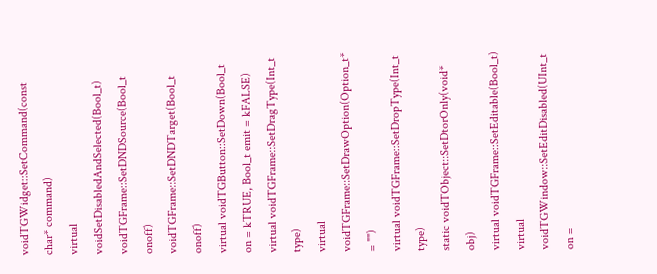voidTGWidget::SetCommand(const char* command)
virtual voidSetDisabledAndSelected(Bool_t)
voidTGFrame::SetDNDSource(Bool_t onoff)
voidTGFrame::SetDNDTarget(Bool_t onoff)
virtual voidTGButton::SetDown(Bool_t on = kTRUE, Bool_t emit = kFALSE)
virtual voidTGFrame::SetDragType(Int_t type)
virtual voidTGFrame::SetDrawOption(Option_t* = "")
virtual voidTGFrame::SetDropType(Int_t type)
static voidTObject::SetDtorOnly(void* obj)
virtual voidTGFrame::SetEditable(Bool_t)
virtual voidTGWindow::SetEditDisabled(UInt_t on =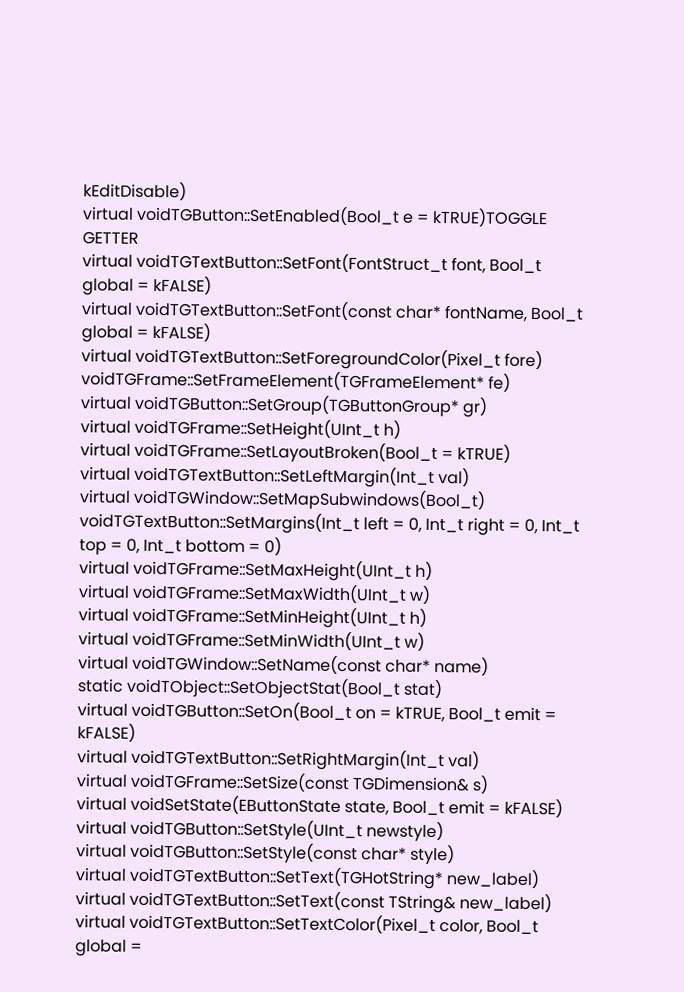kEditDisable)
virtual voidTGButton::SetEnabled(Bool_t e = kTRUE)TOGGLE GETTER
virtual voidTGTextButton::SetFont(FontStruct_t font, Bool_t global = kFALSE)
virtual voidTGTextButton::SetFont(const char* fontName, Bool_t global = kFALSE)
virtual voidTGTextButton::SetForegroundColor(Pixel_t fore)
voidTGFrame::SetFrameElement(TGFrameElement* fe)
virtual voidTGButton::SetGroup(TGButtonGroup* gr)
virtual voidTGFrame::SetHeight(UInt_t h)
virtual voidTGFrame::SetLayoutBroken(Bool_t = kTRUE)
virtual voidTGTextButton::SetLeftMargin(Int_t val)
virtual voidTGWindow::SetMapSubwindows(Bool_t)
voidTGTextButton::SetMargins(Int_t left = 0, Int_t right = 0, Int_t top = 0, Int_t bottom = 0)
virtual voidTGFrame::SetMaxHeight(UInt_t h)
virtual voidTGFrame::SetMaxWidth(UInt_t w)
virtual voidTGFrame::SetMinHeight(UInt_t h)
virtual voidTGFrame::SetMinWidth(UInt_t w)
virtual voidTGWindow::SetName(const char* name)
static voidTObject::SetObjectStat(Bool_t stat)
virtual voidTGButton::SetOn(Bool_t on = kTRUE, Bool_t emit = kFALSE)
virtual voidTGTextButton::SetRightMargin(Int_t val)
virtual voidTGFrame::SetSize(const TGDimension& s)
virtual voidSetState(EButtonState state, Bool_t emit = kFALSE)
virtual voidTGButton::SetStyle(UInt_t newstyle)
virtual voidTGButton::SetStyle(const char* style)
virtual voidTGTextButton::SetText(TGHotString* new_label)
virtual voidTGTextButton::SetText(const TString& new_label)
virtual voidTGTextButton::SetTextColor(Pixel_t color, Bool_t global =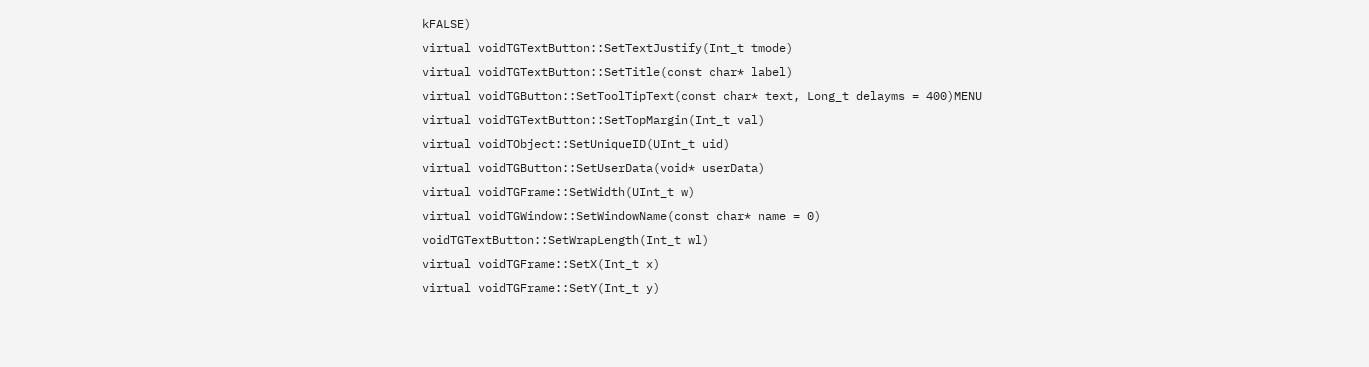kFALSE)
virtual voidTGTextButton::SetTextJustify(Int_t tmode)
virtual voidTGTextButton::SetTitle(const char* label)
virtual voidTGButton::SetToolTipText(const char* text, Long_t delayms = 400)MENU
virtual voidTGTextButton::SetTopMargin(Int_t val)
virtual voidTObject::SetUniqueID(UInt_t uid)
virtual voidTGButton::SetUserData(void* userData)
virtual voidTGFrame::SetWidth(UInt_t w)
virtual voidTGWindow::SetWindowName(const char* name = 0)
voidTGTextButton::SetWrapLength(Int_t wl)
virtual voidTGFrame::SetX(Int_t x)
virtual voidTGFrame::SetY(Int_t y)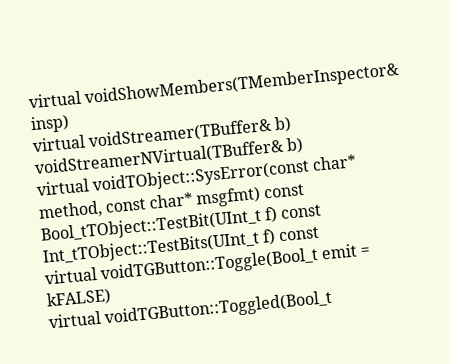virtual voidShowMembers(TMemberInspector& insp)
virtual voidStreamer(TBuffer& b)
voidStreamerNVirtual(TBuffer& b)
virtual voidTObject::SysError(const char* method, const char* msgfmt) const
Bool_tTObject::TestBit(UInt_t f) const
Int_tTObject::TestBits(UInt_t f) const
virtual voidTGButton::Toggle(Bool_t emit = kFALSE)
virtual voidTGButton::Toggled(Bool_t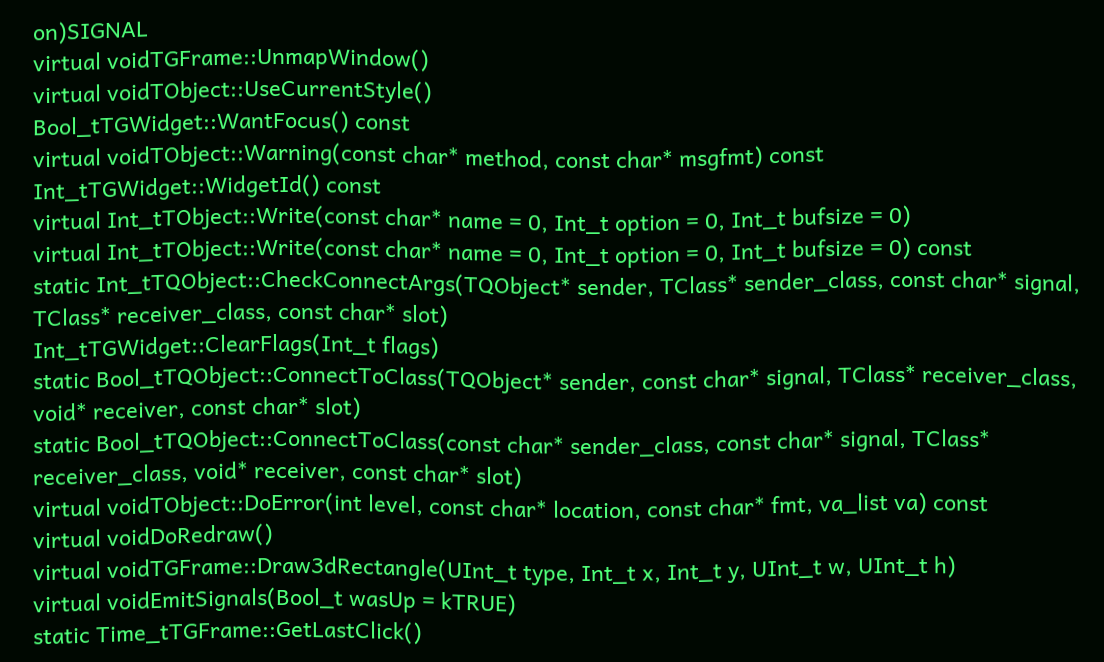on)SIGNAL
virtual voidTGFrame::UnmapWindow()
virtual voidTObject::UseCurrentStyle()
Bool_tTGWidget::WantFocus() const
virtual voidTObject::Warning(const char* method, const char* msgfmt) const
Int_tTGWidget::WidgetId() const
virtual Int_tTObject::Write(const char* name = 0, Int_t option = 0, Int_t bufsize = 0)
virtual Int_tTObject::Write(const char* name = 0, Int_t option = 0, Int_t bufsize = 0) const
static Int_tTQObject::CheckConnectArgs(TQObject* sender, TClass* sender_class, const char* signal, TClass* receiver_class, const char* slot)
Int_tTGWidget::ClearFlags(Int_t flags)
static Bool_tTQObject::ConnectToClass(TQObject* sender, const char* signal, TClass* receiver_class, void* receiver, const char* slot)
static Bool_tTQObject::ConnectToClass(const char* sender_class, const char* signal, TClass* receiver_class, void* receiver, const char* slot)
virtual voidTObject::DoError(int level, const char* location, const char* fmt, va_list va) const
virtual voidDoRedraw()
virtual voidTGFrame::Draw3dRectangle(UInt_t type, Int_t x, Int_t y, UInt_t w, UInt_t h)
virtual voidEmitSignals(Bool_t wasUp = kTRUE)
static Time_tTGFrame::GetLastClick()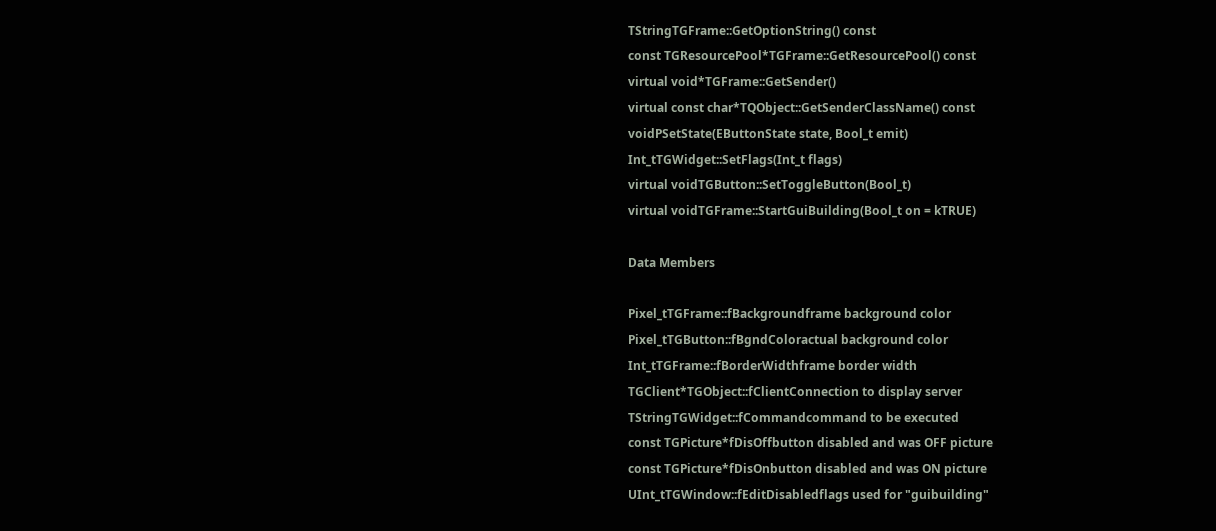TStringTGFrame::GetOptionString() const
const TGResourcePool*TGFrame::GetResourcePool() const
virtual void*TGFrame::GetSender()
virtual const char*TQObject::GetSenderClassName() const
voidPSetState(EButtonState state, Bool_t emit)
Int_tTGWidget::SetFlags(Int_t flags)
virtual voidTGButton::SetToggleButton(Bool_t)
virtual voidTGFrame::StartGuiBuilding(Bool_t on = kTRUE)

Data Members

Pixel_tTGFrame::fBackgroundframe background color
Pixel_tTGButton::fBgndColoractual background color
Int_tTGFrame::fBorderWidthframe border width
TGClient*TGObject::fClientConnection to display server
TStringTGWidget::fCommandcommand to be executed
const TGPicture*fDisOffbutton disabled and was OFF picture
const TGPicture*fDisOnbutton disabled and was ON picture
UInt_tTGWindow::fEditDisabledflags used for "guibuilding"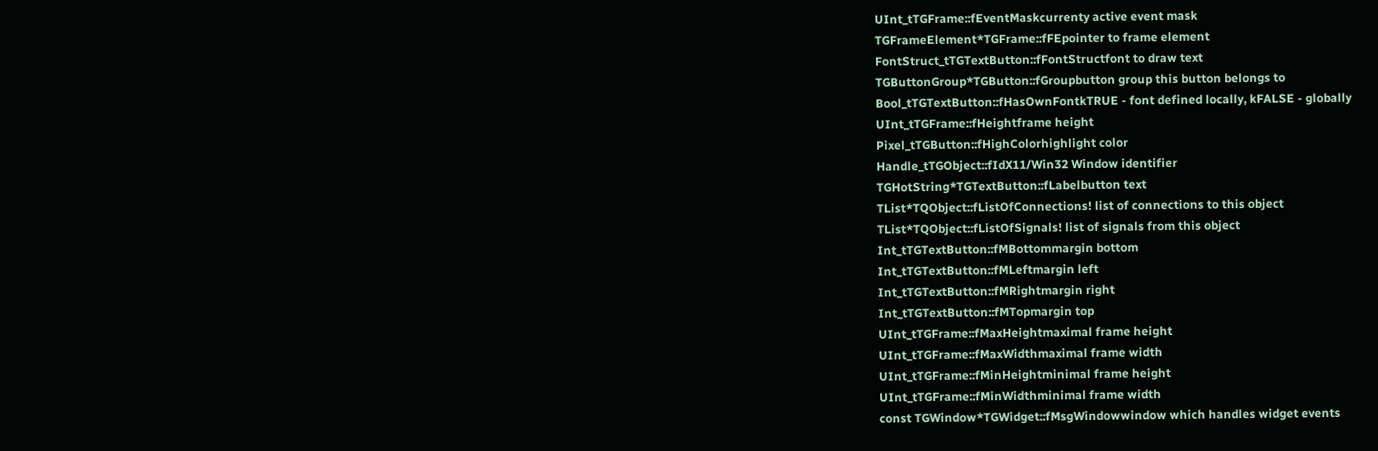UInt_tTGFrame::fEventMaskcurrenty active event mask
TGFrameElement*TGFrame::fFEpointer to frame element
FontStruct_tTGTextButton::fFontStructfont to draw text
TGButtonGroup*TGButton::fGroupbutton group this button belongs to
Bool_tTGTextButton::fHasOwnFontkTRUE - font defined locally, kFALSE - globally
UInt_tTGFrame::fHeightframe height
Pixel_tTGButton::fHighColorhighlight color
Handle_tTGObject::fIdX11/Win32 Window identifier
TGHotString*TGTextButton::fLabelbutton text
TList*TQObject::fListOfConnections! list of connections to this object
TList*TQObject::fListOfSignals! list of signals from this object
Int_tTGTextButton::fMBottommargin bottom
Int_tTGTextButton::fMLeftmargin left
Int_tTGTextButton::fMRightmargin right
Int_tTGTextButton::fMTopmargin top
UInt_tTGFrame::fMaxHeightmaximal frame height
UInt_tTGFrame::fMaxWidthmaximal frame width
UInt_tTGFrame::fMinHeightminimal frame height
UInt_tTGFrame::fMinWidthminimal frame width
const TGWindow*TGWidget::fMsgWindowwindow which handles widget events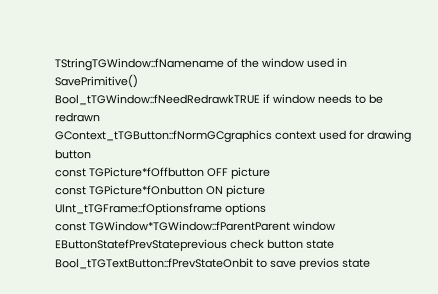TStringTGWindow::fNamename of the window used in SavePrimitive()
Bool_tTGWindow::fNeedRedrawkTRUE if window needs to be redrawn
GContext_tTGButton::fNormGCgraphics context used for drawing button
const TGPicture*fOffbutton OFF picture
const TGPicture*fOnbutton ON picture
UInt_tTGFrame::fOptionsframe options
const TGWindow*TGWindow::fParentParent window
EButtonStatefPrevStateprevious check button state
Bool_tTGTextButton::fPrevStateOnbit to save previos state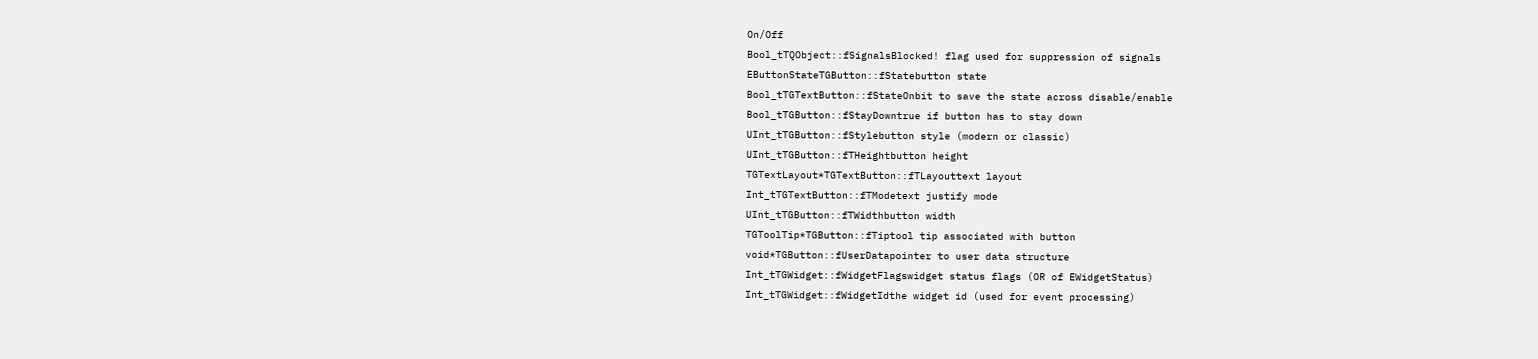On/Off
Bool_tTQObject::fSignalsBlocked! flag used for suppression of signals
EButtonStateTGButton::fStatebutton state
Bool_tTGTextButton::fStateOnbit to save the state across disable/enable
Bool_tTGButton::fStayDowntrue if button has to stay down
UInt_tTGButton::fStylebutton style (modern or classic)
UInt_tTGButton::fTHeightbutton height
TGTextLayout*TGTextButton::fTLayouttext layout
Int_tTGTextButton::fTModetext justify mode
UInt_tTGButton::fTWidthbutton width
TGToolTip*TGButton::fTiptool tip associated with button
void*TGButton::fUserDatapointer to user data structure
Int_tTGWidget::fWidgetFlagswidget status flags (OR of EWidgetStatus)
Int_tTGWidget::fWidgetIdthe widget id (used for event processing)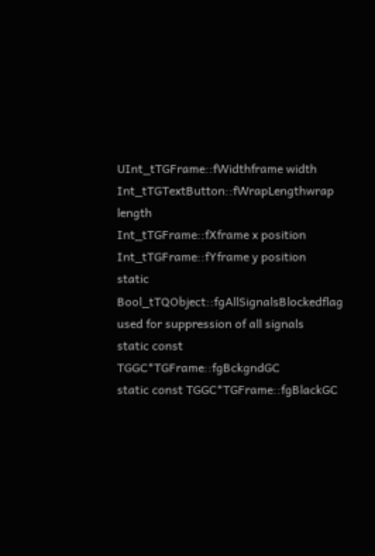UInt_tTGFrame::fWidthframe width
Int_tTGTextButton::fWrapLengthwrap length
Int_tTGFrame::fXframe x position
Int_tTGFrame::fYframe y position
static Bool_tTQObject::fgAllSignalsBlockedflag used for suppression of all signals
static const TGGC*TGFrame::fgBckgndGC
static const TGGC*TGFrame::fgBlackGC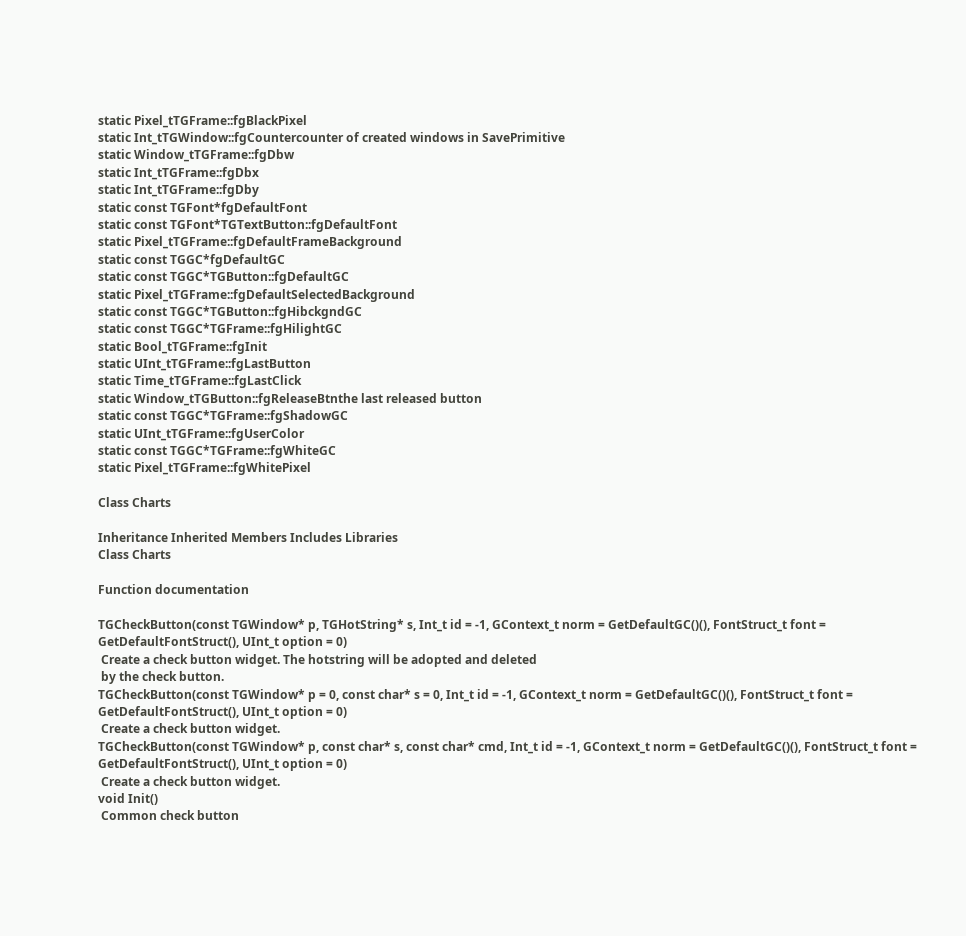static Pixel_tTGFrame::fgBlackPixel
static Int_tTGWindow::fgCountercounter of created windows in SavePrimitive
static Window_tTGFrame::fgDbw
static Int_tTGFrame::fgDbx
static Int_tTGFrame::fgDby
static const TGFont*fgDefaultFont
static const TGFont*TGTextButton::fgDefaultFont
static Pixel_tTGFrame::fgDefaultFrameBackground
static const TGGC*fgDefaultGC
static const TGGC*TGButton::fgDefaultGC
static Pixel_tTGFrame::fgDefaultSelectedBackground
static const TGGC*TGButton::fgHibckgndGC
static const TGGC*TGFrame::fgHilightGC
static Bool_tTGFrame::fgInit
static UInt_tTGFrame::fgLastButton
static Time_tTGFrame::fgLastClick
static Window_tTGButton::fgReleaseBtnthe last released button
static const TGGC*TGFrame::fgShadowGC
static UInt_tTGFrame::fgUserColor
static const TGGC*TGFrame::fgWhiteGC
static Pixel_tTGFrame::fgWhitePixel

Class Charts

Inheritance Inherited Members Includes Libraries
Class Charts

Function documentation

TGCheckButton(const TGWindow* p, TGHotString* s, Int_t id = -1, GContext_t norm = GetDefaultGC()(), FontStruct_t font = GetDefaultFontStruct(), UInt_t option = 0)
 Create a check button widget. The hotstring will be adopted and deleted
 by the check button.
TGCheckButton(const TGWindow* p = 0, const char* s = 0, Int_t id = -1, GContext_t norm = GetDefaultGC()(), FontStruct_t font = GetDefaultFontStruct(), UInt_t option = 0)
 Create a check button widget.
TGCheckButton(const TGWindow* p, const char* s, const char* cmd, Int_t id = -1, GContext_t norm = GetDefaultGC()(), FontStruct_t font = GetDefaultFontStruct(), UInt_t option = 0)
 Create a check button widget.
void Init()
 Common check button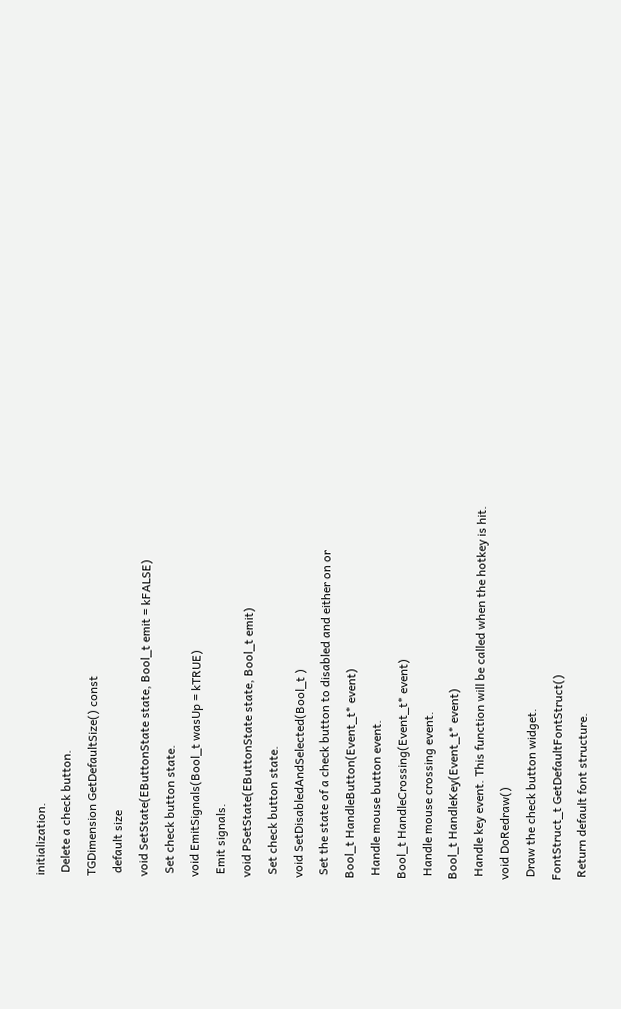initialization.
 Delete a check button.
TGDimension GetDefaultSize() const
 default size
void SetState(EButtonState state, Bool_t emit = kFALSE)
 Set check button state.
void EmitSignals(Bool_t wasUp = kTRUE)
 Emit signals.
void PSetState(EButtonState state, Bool_t emit)
 Set check button state.
void SetDisabledAndSelected(Bool_t )
 Set the state of a check button to disabled and either on or
Bool_t HandleButton(Event_t* event)
 Handle mouse button event.
Bool_t HandleCrossing(Event_t* event)
 Handle mouse crossing event.
Bool_t HandleKey(Event_t* event)
 Handle key event. This function will be called when the hotkey is hit.
void DoRedraw()
 Draw the check button widget.
FontStruct_t GetDefaultFontStruct()
 Return default font structure.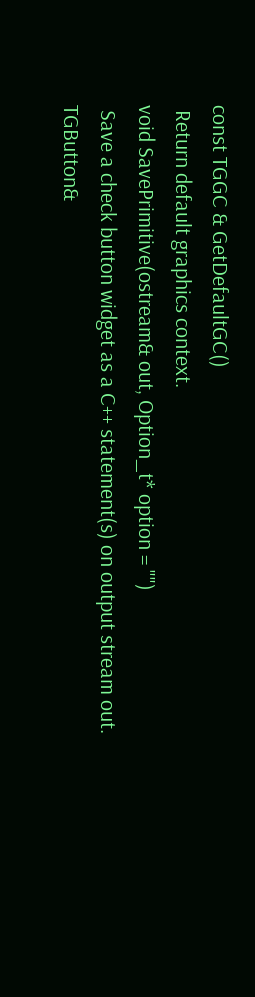const TGGC & GetDefaultGC()
 Return default graphics context.
void SavePrimitive(ostream& out, Option_t* option = "")
 Save a check button widget as a C++ statement(s) on output stream out.
TGButton&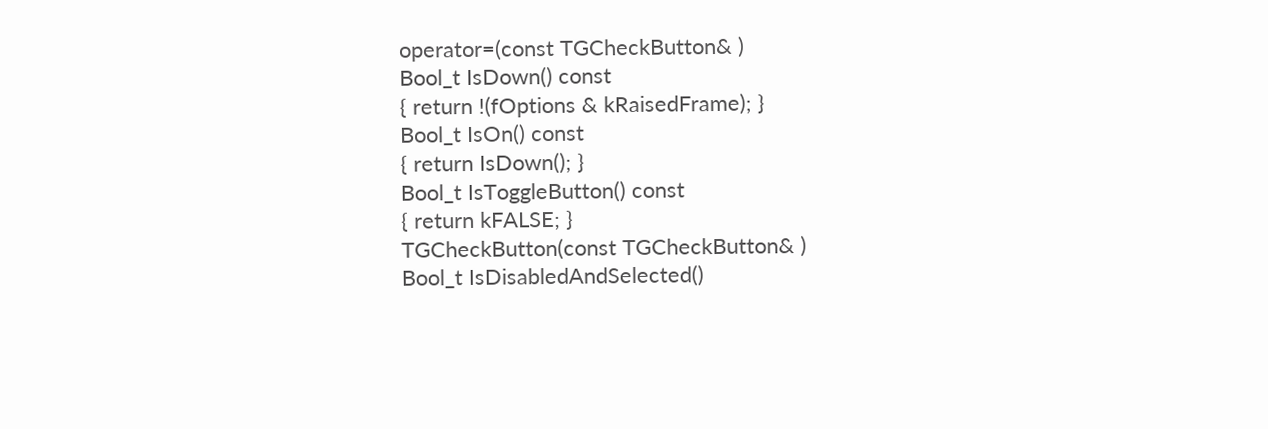operator=(const TGCheckButton& )
Bool_t IsDown() const
{ return !(fOptions & kRaisedFrame); }
Bool_t IsOn() const
{ return IsDown(); }
Bool_t IsToggleButton() const
{ return kFALSE; }
TGCheckButton(const TGCheckButton& )
Bool_t IsDisabledAndSelected()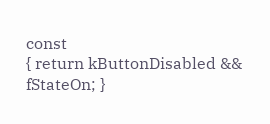const
{ return kButtonDisabled && fStateOn; }